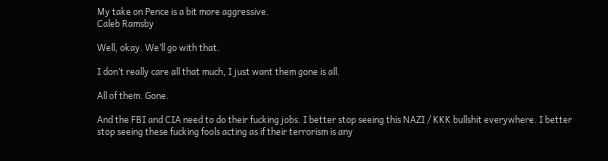My take on Pence is a bit more aggressive.
Caleb Ramsby

Well, okay. We’ll go with that.

I don’t really care all that much, I just want them gone is all.

All of them. Gone.

And the FBI and CIA need to do their fucking jobs. I better stop seeing this NAZI / KKK bullshit everywhere. I better stop seeing these fucking fools acting as if their terrorism is any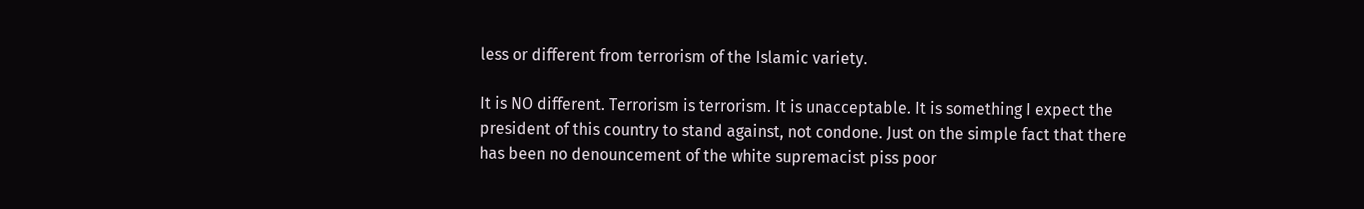less or different from terrorism of the Islamic variety.

It is NO different. Terrorism is terrorism. It is unacceptable. It is something I expect the president of this country to stand against, not condone. Just on the simple fact that there has been no denouncement of the white supremacist piss poor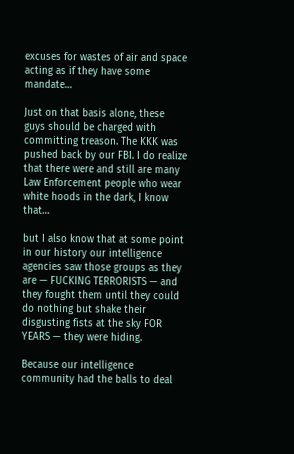excuses for wastes of air and space acting as if they have some mandate…

Just on that basis alone, these guys should be charged with committing treason. The KKK was pushed back by our FBI. I do realize that there were and still are many Law Enforcement people who wear white hoods in the dark, I know that…

but I also know that at some point in our history our intelligence agencies saw those groups as they are — FUCKING TERRORISTS — and they fought them until they could do nothing but shake their disgusting fists at the sky FOR YEARS — they were hiding.

Because our intelligence community had the balls to deal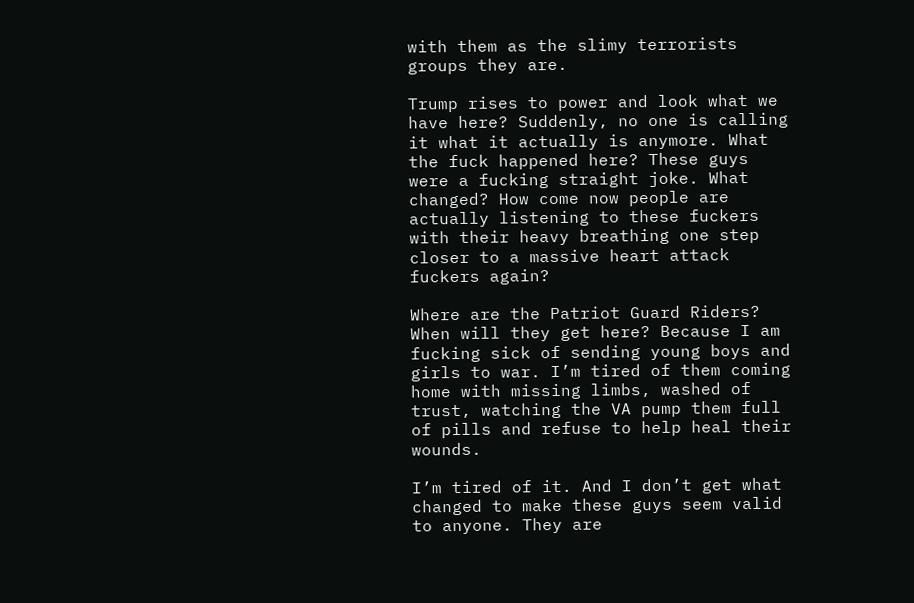with them as the slimy terrorists groups they are.

Trump rises to power and look what we have here? Suddenly, no one is calling it what it actually is anymore. What the fuck happened here? These guys were a fucking straight joke. What changed? How come now people are actually listening to these fuckers with their heavy breathing one step closer to a massive heart attack fuckers again?

Where are the Patriot Guard Riders? When will they get here? Because I am fucking sick of sending young boys and girls to war. I’m tired of them coming home with missing limbs, washed of trust, watching the VA pump them full of pills and refuse to help heal their wounds.

I’m tired of it. And I don’t get what changed to make these guys seem valid to anyone. They are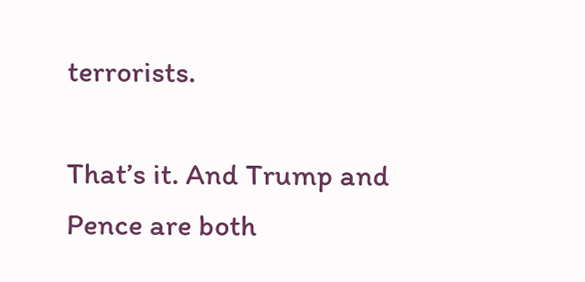terrorists.

That’s it. And Trump and Pence are both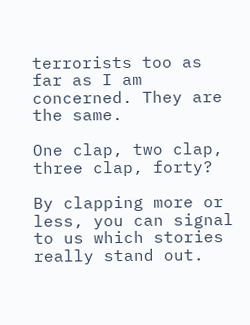terrorists too as far as I am concerned. They are the same.

One clap, two clap, three clap, forty?

By clapping more or less, you can signal to us which stories really stand out.